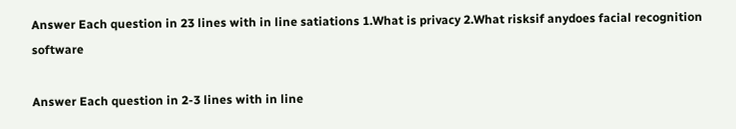Answer Each question in 23 lines with in line satiations 1.What is privacy 2.What risksif anydoes facial recognition software

Answer Each question in 2-3 lines with in line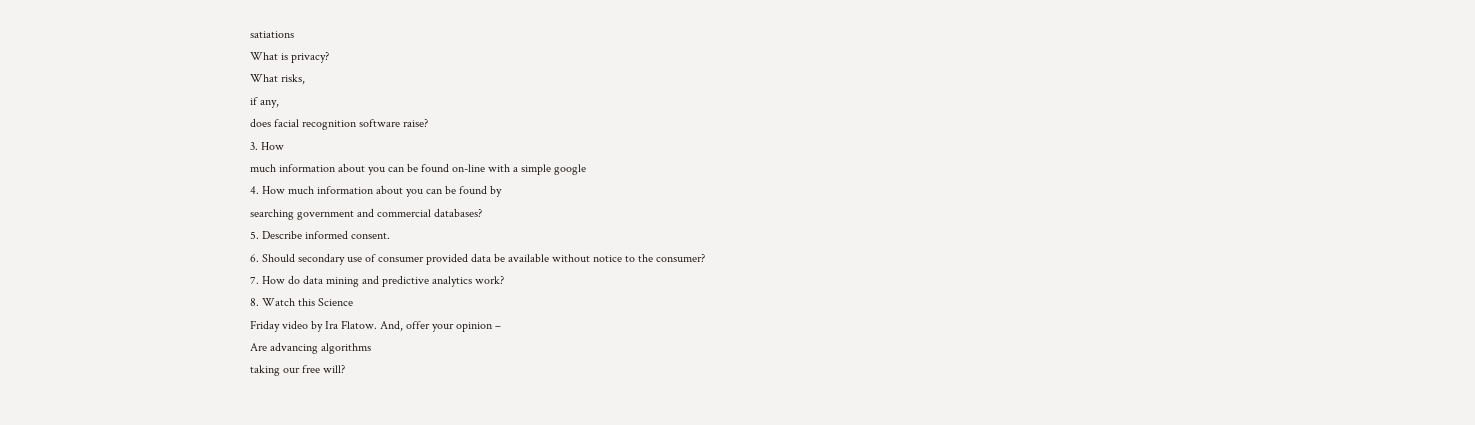satiations
What is privacy?
What risks,
if any,
does facial recognition software raise?
3. How
much information about you can be found on-line with a simple google
4. How much information about you can be found by
searching government and commercial databases?
5. Describe informed consent.
6. Should secondary use of consumer provided data be available without notice to the consumer?
7. How do data mining and predictive analytics work?
8. Watch this Science
Friday video by Ira Flatow. And, offer your opinion –
Are advancing algorithms
taking our free will?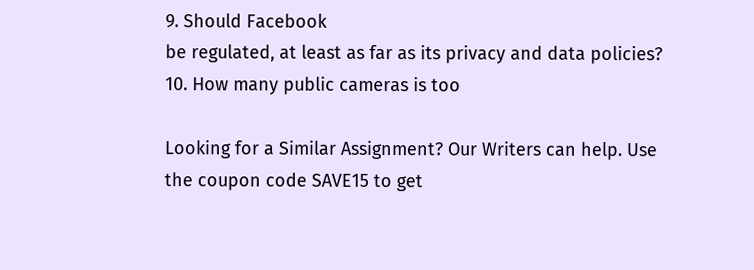9. Should Facebook
be regulated, at least as far as its privacy and data policies?
10. How many public cameras is too

Looking for a Similar Assignment? Our Writers can help. Use the coupon code SAVE15 to get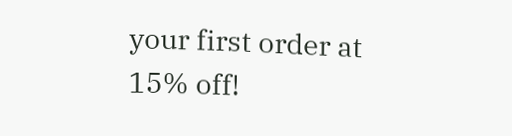your first order at 15% off!